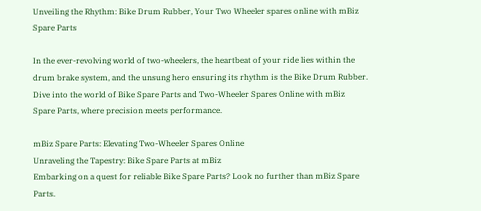Unveiling the Rhythm: Bike Drum Rubber, Your Two Wheeler spares online with mBiz Spare Parts

In the ever-revolving world of two-wheelers, the heartbeat of your ride lies within the drum brake system, and the unsung hero ensuring its rhythm is the Bike Drum Rubber. Dive into the world of Bike Spare Parts and Two-Wheeler Spares Online with mBiz Spare Parts, where precision meets performance.

mBiz Spare Parts: Elevating Two-Wheeler Spares Online
Unraveling the Tapestry: Bike Spare Parts at mBiz
Embarking on a quest for reliable Bike Spare Parts? Look no further than mBiz Spare Parts.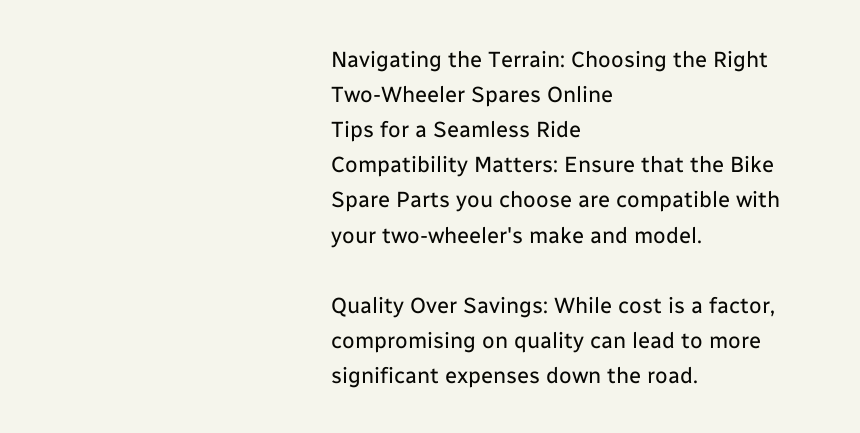Navigating the Terrain: Choosing the Right Two-Wheeler Spares Online
Tips for a Seamless Ride
Compatibility Matters: Ensure that the Bike Spare Parts you choose are compatible with your two-wheeler's make and model.

Quality Over Savings: While cost is a factor, compromising on quality can lead to more significant expenses down the road.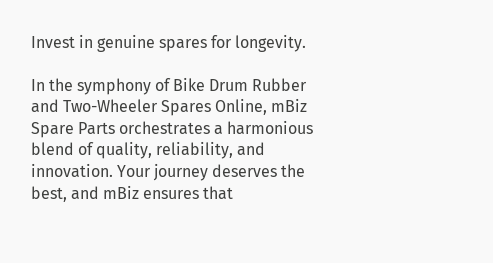Invest in genuine spares for longevity.

In the symphony of Bike Drum Rubber and Two-Wheeler Spares Online, mBiz Spare Parts orchestrates a harmonious blend of quality, reliability, and innovation. Your journey deserves the best, and mBiz ensures that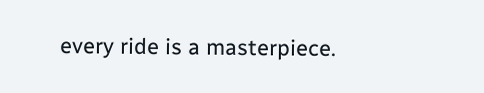every ride is a masterpiece.